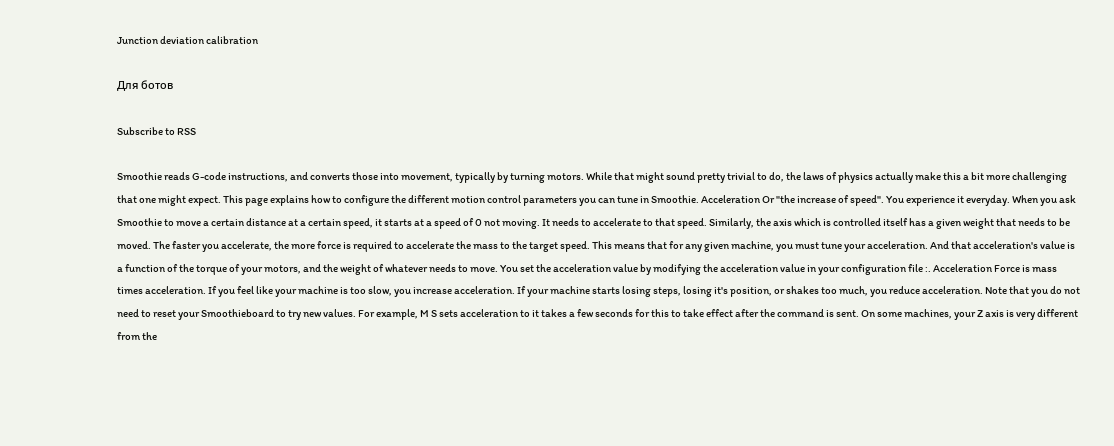Junction deviation calibration

Для ботов

Subscribe to RSS

Smoothie reads G-code instructions, and converts those into movement, typically by turning motors. While that might sound pretty trivial to do, the laws of physics actually make this a bit more challenging that one might expect. This page explains how to configure the different motion control parameters you can tune in Smoothie. Acceleration Or "the increase of speed". You experience it everyday. When you ask Smoothie to move a certain distance at a certain speed, it starts at a speed of 0 not moving. It needs to accelerate to that speed. Similarly, the axis which is controlled itself has a given weight that needs to be moved. The faster you accelerate, the more force is required to accelerate the mass to the target speed. This means that for any given machine, you must tune your acceleration. And that acceleration's value is a function of the torque of your motors, and the weight of whatever needs to move. You set the acceleration value by modifying the acceleration value in your configuration file :. Acceleration Force is mass times acceleration. If you feel like your machine is too slow, you increase acceleration. If your machine starts losing steps, losing it's position, or shakes too much, you reduce acceleration. Note that you do not need to reset your Smoothieboard to try new values. For example, M S sets acceleration to it takes a few seconds for this to take effect after the command is sent. On some machines, your Z axis is very different from the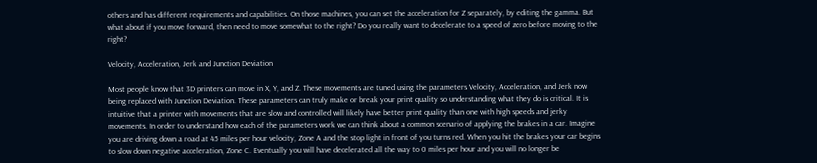others and has different requirements and capabilities. On those machines, you can set the acceleration for Z separately, by editing the gamma. But what about if you move forward, then need to move somewhat to the right? Do you really want to decelerate to a speed of zero before moving to the right?

Velocity, Acceleration, Jerk and Junction Deviation

Most people know that 3D printers can move in X, Y, and Z. These movements are tuned using the parameters Velocity, Acceleration, and Jerk now being replaced with Junction Deviation. These parameters can truly make or break your print quality so understanding what they do is critical. It is intuitive that a printer with movements that are slow and controlled will likely have better print quality than one with high speeds and jerky movements. In order to understand how each of the parameters work we can think about a common scenario of applying the brakes in a car. Imagine you are driving down a road at 45 miles per hour velocity, Zone A and the stop light in front of you turns red. When you hit the brakes your car begins to slow down negative acceleration, Zone C. Eventually you will have decelerated all the way to 0 miles per hour and you will no longer be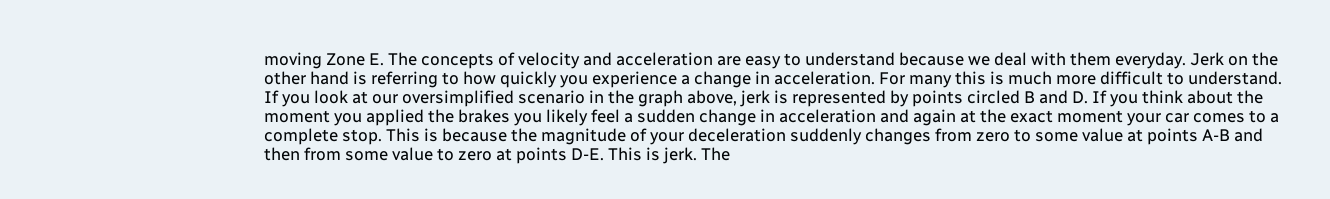moving Zone E. The concepts of velocity and acceleration are easy to understand because we deal with them everyday. Jerk on the other hand is referring to how quickly you experience a change in acceleration. For many this is much more difficult to understand. If you look at our oversimplified scenario in the graph above, jerk is represented by points circled B and D. If you think about the moment you applied the brakes you likely feel a sudden change in acceleration and again at the exact moment your car comes to a complete stop. This is because the magnitude of your deceleration suddenly changes from zero to some value at points A-B and then from some value to zero at points D-E. This is jerk. The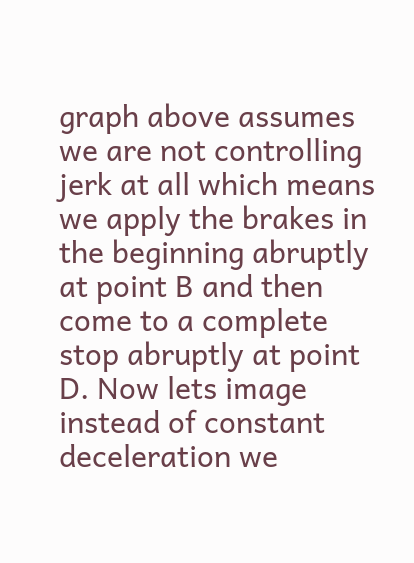graph above assumes we are not controlling jerk at all which means we apply the brakes in the beginning abruptly at point B and then come to a complete stop abruptly at point D. Now lets image instead of constant deceleration we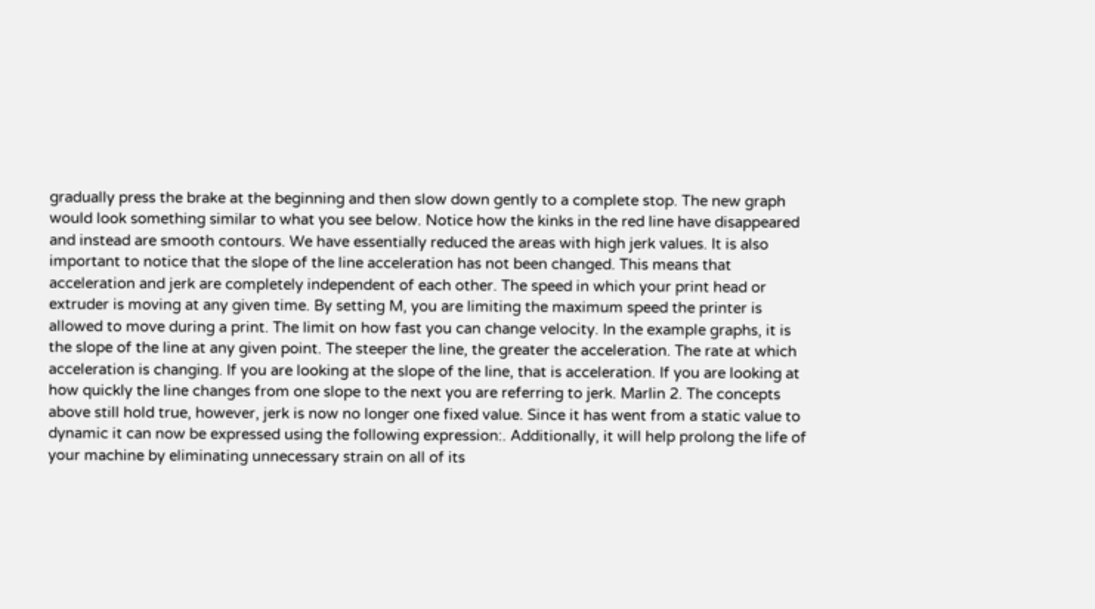gradually press the brake at the beginning and then slow down gently to a complete stop. The new graph would look something similar to what you see below. Notice how the kinks in the red line have disappeared and instead are smooth contours. We have essentially reduced the areas with high jerk values. It is also important to notice that the slope of the line acceleration has not been changed. This means that acceleration and jerk are completely independent of each other. The speed in which your print head or extruder is moving at any given time. By setting M, you are limiting the maximum speed the printer is allowed to move during a print. The limit on how fast you can change velocity. In the example graphs, it is the slope of the line at any given point. The steeper the line, the greater the acceleration. The rate at which acceleration is changing. If you are looking at the slope of the line, that is acceleration. If you are looking at how quickly the line changes from one slope to the next you are referring to jerk. Marlin 2. The concepts above still hold true, however, jerk is now no longer one fixed value. Since it has went from a static value to dynamic it can now be expressed using the following expression:. Additionally, it will help prolong the life of your machine by eliminating unnecessary strain on all of its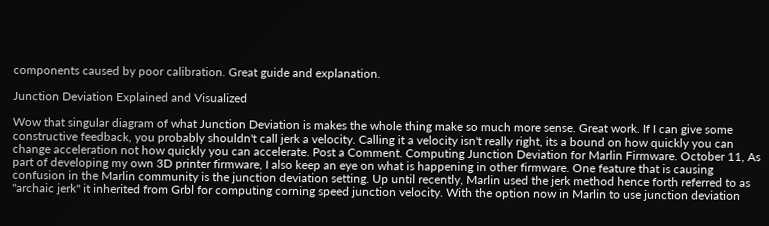components caused by poor calibration. Great guide and explanation.

Junction Deviation Explained and Visualized

Wow that singular diagram of what Junction Deviation is makes the whole thing make so much more sense. Great work. If I can give some constructive feedback, you probably shouldn't call jerk a velocity. Calling it a velocity isn't really right, its a bound on how quickly you can change acceleration not how quickly you can accelerate. Post a Comment. Computing Junction Deviation for Marlin Firmware. October 11, As part of developing my own 3D printer firmware, I also keep an eye on what is happening in other firmware. One feature that is causing confusion in the Marlin community is the junction deviation setting. Up until recently, Marlin used the jerk method hence forth referred to as "archaic jerk" it inherited from Grbl for computing corning speed junction velocity. With the option now in Marlin to use junction deviation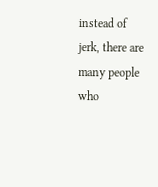instead of jerk, there are many people who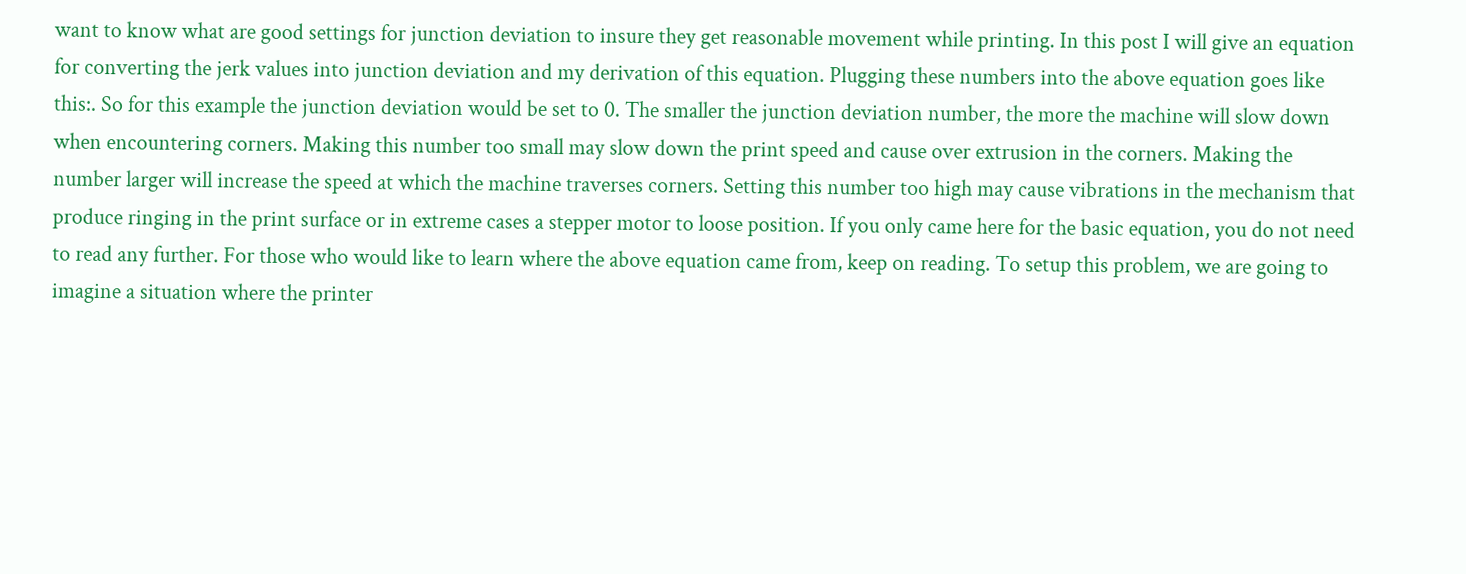want to know what are good settings for junction deviation to insure they get reasonable movement while printing. In this post I will give an equation for converting the jerk values into junction deviation and my derivation of this equation. Plugging these numbers into the above equation goes like this:. So for this example the junction deviation would be set to 0. The smaller the junction deviation number, the more the machine will slow down when encountering corners. Making this number too small may slow down the print speed and cause over extrusion in the corners. Making the number larger will increase the speed at which the machine traverses corners. Setting this number too high may cause vibrations in the mechanism that produce ringing in the print surface or in extreme cases a stepper motor to loose position. If you only came here for the basic equation, you do not need to read any further. For those who would like to learn where the above equation came from, keep on reading. To setup this problem, we are going to imagine a situation where the printer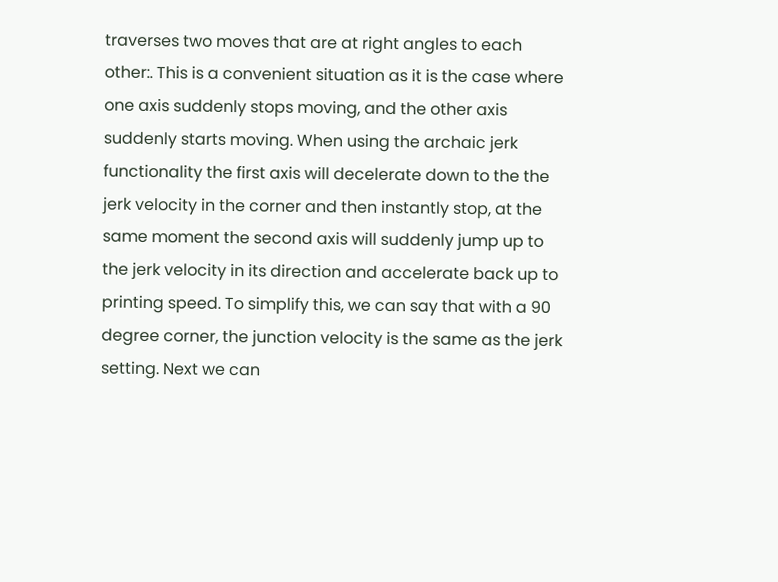traverses two moves that are at right angles to each other:. This is a convenient situation as it is the case where one axis suddenly stops moving, and the other axis suddenly starts moving. When using the archaic jerk functionality the first axis will decelerate down to the the jerk velocity in the corner and then instantly stop, at the same moment the second axis will suddenly jump up to the jerk velocity in its direction and accelerate back up to printing speed. To simplify this, we can say that with a 90 degree corner, the junction velocity is the same as the jerk setting. Next we can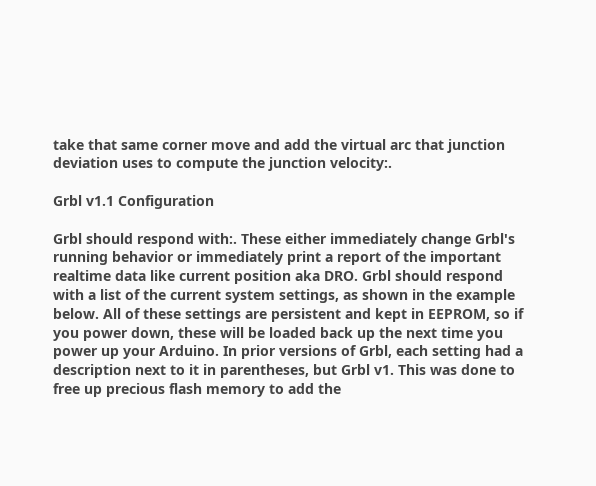take that same corner move and add the virtual arc that junction deviation uses to compute the junction velocity:.

Grbl v1.1 Configuration

Grbl should respond with:. These either immediately change Grbl's running behavior or immediately print a report of the important realtime data like current position aka DRO. Grbl should respond with a list of the current system settings, as shown in the example below. All of these settings are persistent and kept in EEPROM, so if you power down, these will be loaded back up the next time you power up your Arduino. In prior versions of Grbl, each setting had a description next to it in parentheses, but Grbl v1. This was done to free up precious flash memory to add the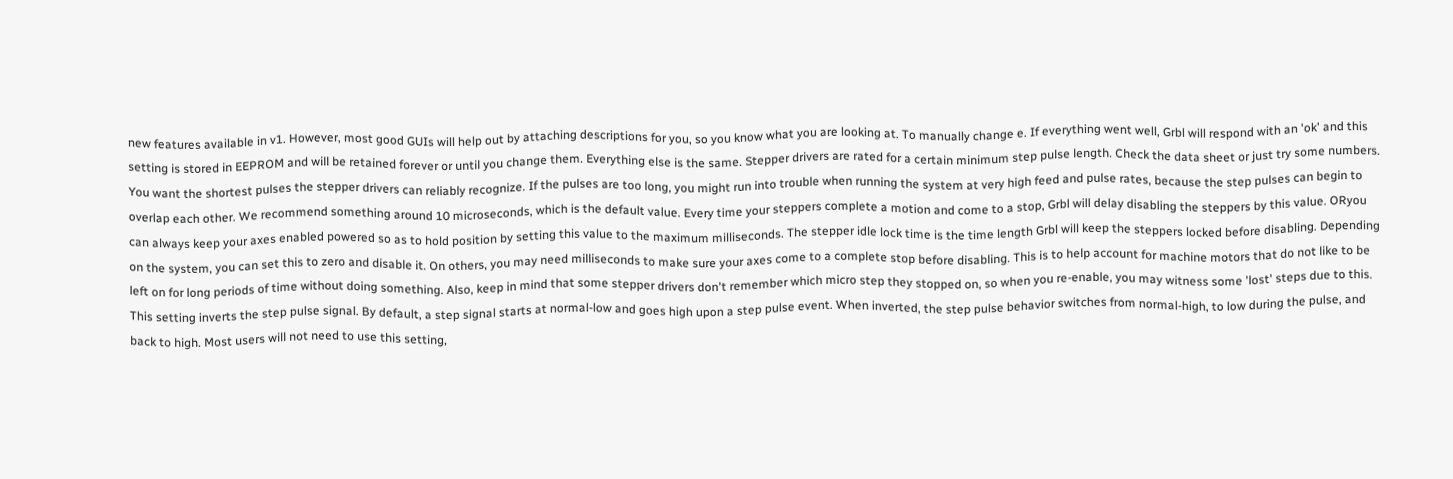new features available in v1. However, most good GUIs will help out by attaching descriptions for you, so you know what you are looking at. To manually change e. If everything went well, Grbl will respond with an 'ok' and this setting is stored in EEPROM and will be retained forever or until you change them. Everything else is the same. Stepper drivers are rated for a certain minimum step pulse length. Check the data sheet or just try some numbers. You want the shortest pulses the stepper drivers can reliably recognize. If the pulses are too long, you might run into trouble when running the system at very high feed and pulse rates, because the step pulses can begin to overlap each other. We recommend something around 10 microseconds, which is the default value. Every time your steppers complete a motion and come to a stop, Grbl will delay disabling the steppers by this value. ORyou can always keep your axes enabled powered so as to hold position by setting this value to the maximum milliseconds. The stepper idle lock time is the time length Grbl will keep the steppers locked before disabling. Depending on the system, you can set this to zero and disable it. On others, you may need milliseconds to make sure your axes come to a complete stop before disabling. This is to help account for machine motors that do not like to be left on for long periods of time without doing something. Also, keep in mind that some stepper drivers don't remember which micro step they stopped on, so when you re-enable, you may witness some 'lost' steps due to this. This setting inverts the step pulse signal. By default, a step signal starts at normal-low and goes high upon a step pulse event. When inverted, the step pulse behavior switches from normal-high, to low during the pulse, and back to high. Most users will not need to use this setting,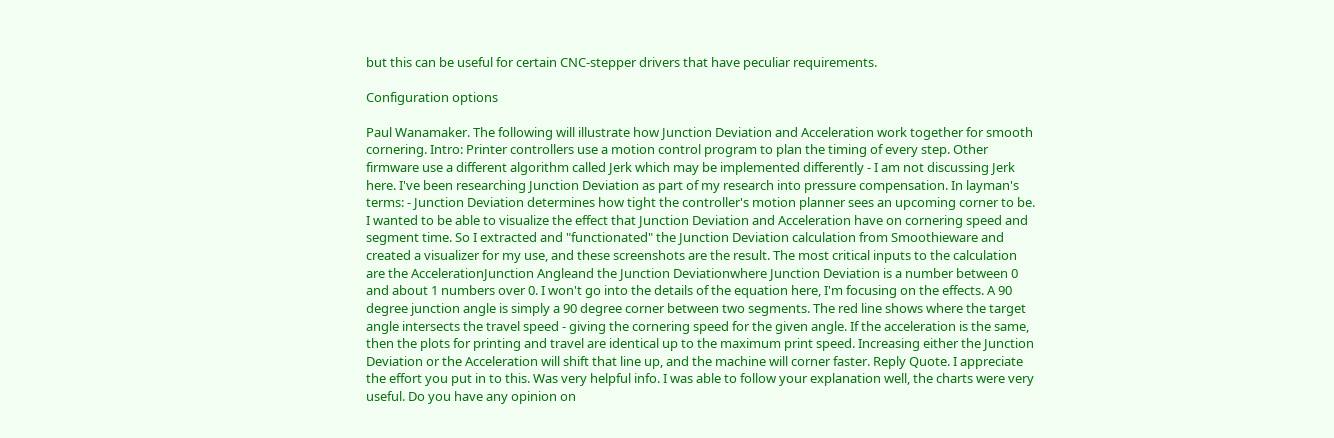but this can be useful for certain CNC-stepper drivers that have peculiar requirements.

Configuration options

Paul Wanamaker. The following will illustrate how Junction Deviation and Acceleration work together for smooth cornering. Intro: Printer controllers use a motion control program to plan the timing of every step. Other firmware use a different algorithm called Jerk which may be implemented differently - I am not discussing Jerk here. I've been researching Junction Deviation as part of my research into pressure compensation. In layman's terms: - Junction Deviation determines how tight the controller's motion planner sees an upcoming corner to be. I wanted to be able to visualize the effect that Junction Deviation and Acceleration have on cornering speed and segment time. So I extracted and "functionated" the Junction Deviation calculation from Smoothieware and created a visualizer for my use, and these screenshots are the result. The most critical inputs to the calculation are the AccelerationJunction Angleand the Junction Deviationwhere Junction Deviation is a number between 0 and about 1 numbers over 0. I won't go into the details of the equation here, I'm focusing on the effects. A 90 degree junction angle is simply a 90 degree corner between two segments. The red line shows where the target angle intersects the travel speed - giving the cornering speed for the given angle. If the acceleration is the same, then the plots for printing and travel are identical up to the maximum print speed. Increasing either the Junction Deviation or the Acceleration will shift that line up, and the machine will corner faster. Reply Quote. I appreciate the effort you put in to this. Was very helpful info. I was able to follow your explanation well, the charts were very useful. Do you have any opinion on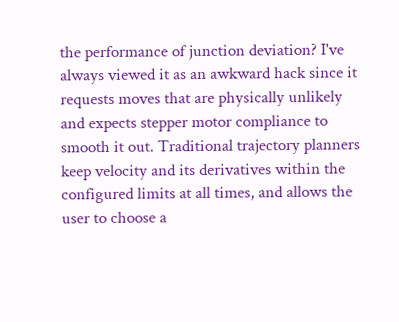the performance of junction deviation? I've always viewed it as an awkward hack since it requests moves that are physically unlikely and expects stepper motor compliance to smooth it out. Traditional trajectory planners keep velocity and its derivatives within the configured limits at all times, and allows the user to choose a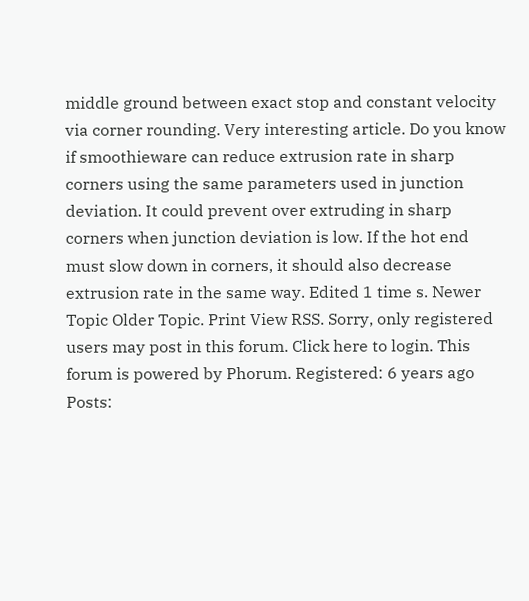middle ground between exact stop and constant velocity via corner rounding. Very interesting article. Do you know if smoothieware can reduce extrusion rate in sharp corners using the same parameters used in junction deviation. It could prevent over extruding in sharp corners when junction deviation is low. If the hot end must slow down in corners, it should also decrease extrusion rate in the same way. Edited 1 time s. Newer Topic Older Topic. Print View RSS. Sorry, only registered users may post in this forum. Click here to login. This forum is powered by Phorum. Registered: 6 years ago Posts: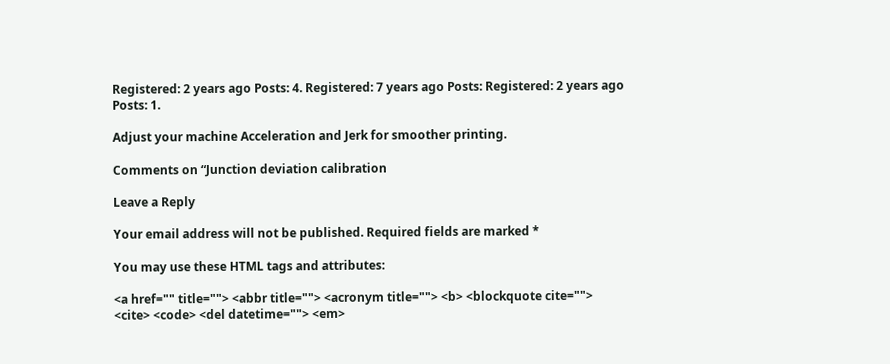Registered: 2 years ago Posts: 4. Registered: 7 years ago Posts: Registered: 2 years ago Posts: 1.

Adjust your machine Acceleration and Jerk for smoother printing.

Comments on “Junction deviation calibration

Leave a Reply

Your email address will not be published. Required fields are marked *

You may use these HTML tags and attributes:

<a href="" title=""> <abbr title=""> <acronym title=""> <b> <blockquote cite=""> <cite> <code> <del datetime=""> <em>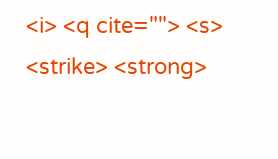<i> <q cite=""> <s> <strike> <strong>